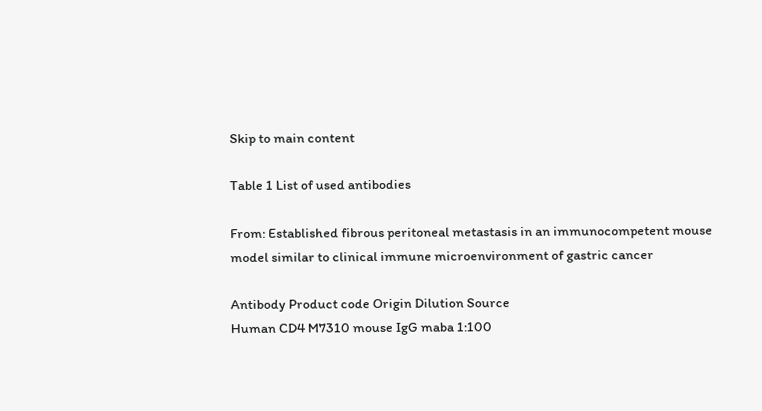Skip to main content

Table 1 List of used antibodies

From: Established fibrous peritoneal metastasis in an immunocompetent mouse model similar to clinical immune microenvironment of gastric cancer

Antibody Product code Origin Dilution Source
Human CD4 M7310 mouse IgG maba 1:100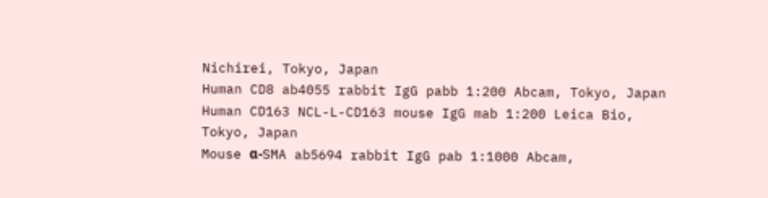Nichirei, Tokyo, Japan
Human CD8 ab4055 rabbit IgG pabb 1:200 Abcam, Tokyo, Japan
Human CD163 NCL-L-CD163 mouse IgG mab 1:200 Leica Bio, Tokyo, Japan
Mouse α-SMA ab5694 rabbit IgG pab 1:1000 Abcam,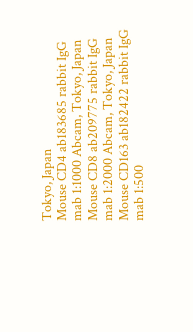Tokyo, Japan
Mouse CD4 ab183685 rabbit IgG mab 1:1000 Abcam, Tokyo, Japan
Mouse CD8 ab209775 rabbit IgG mab 1:2000 Abcam, Tokyo, Japan
Mouse CD163 ab182422 rabbit IgG mab 1:500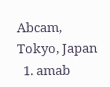Abcam, Tokyo, Japan
  1. amab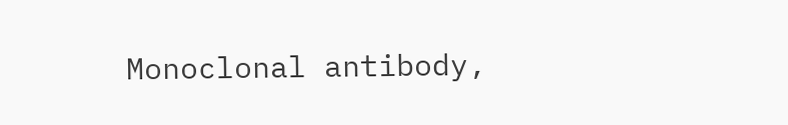Monoclonal antibody,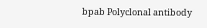bpab Polyclonal antibody